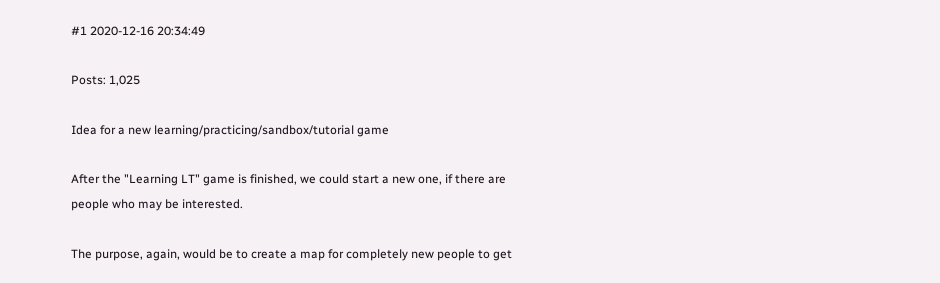#1 2020-12-16 20:34:49

Posts: 1,025

Idea for a new learning/practicing/sandbox/tutorial game

After the "Learning LT" game is finished, we could start a new one, if there are people who may be interested.

The purpose, again, would be to create a map for completely new people to get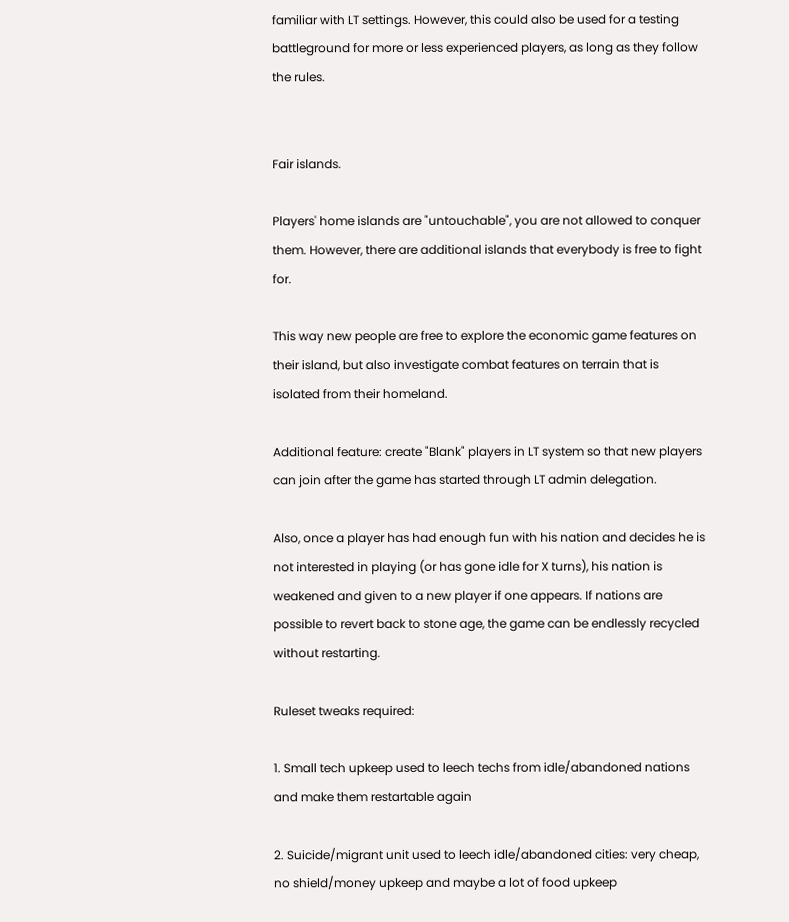familiar with LT settings. However, this could also be used for a testing battleground for more or less experienced players, as long as they follow the rules.


Fair islands.

Players' home islands are "untouchable", you are not allowed to conquer them. However, there are additional islands that everybody is free to fight for.

This way new people are free to explore the economic game features on their island, but also investigate combat features on terrain that is isolated from their homeland.

Additional feature: create "Blank" players in LT system so that new players can join after the game has started through LT admin delegation.

Also, once a player has had enough fun with his nation and decides he is not interested in playing (or has gone idle for X turns), his nation is weakened and given to a new player if one appears. If nations are possible to revert back to stone age, the game can be endlessly recycled without restarting.

Ruleset tweaks required:

1. Small tech upkeep used to leech techs from idle/abandoned nations and make them restartable again

2. Suicide/migrant unit used to leech idle/abandoned cities: very cheap, no shield/money upkeep and maybe a lot of food upkeep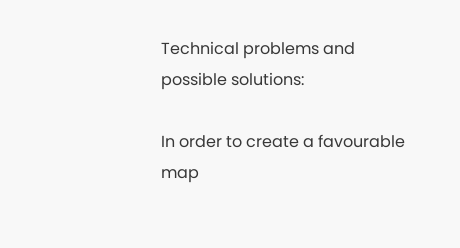Technical problems and possible solutions:

In order to create a favourable map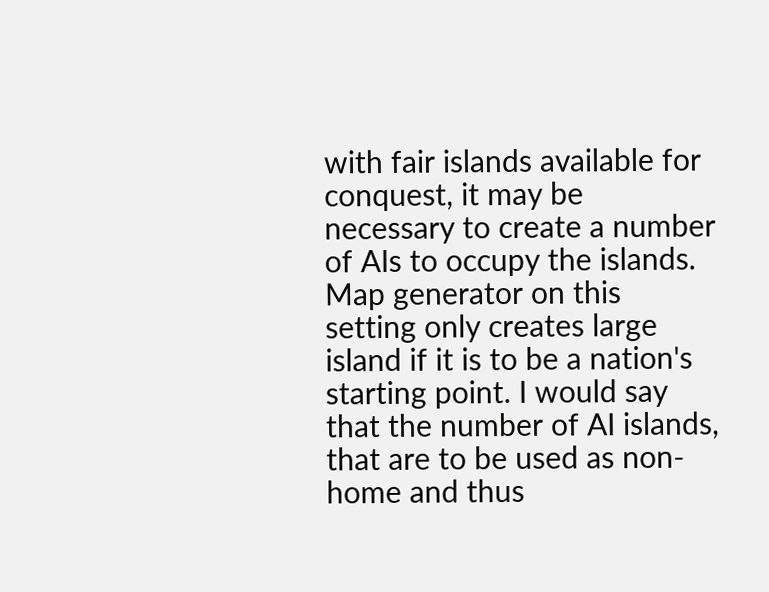with fair islands available for conquest, it may be necessary to create a number of AIs to occupy the islands. Map generator on this setting only creates large island if it is to be a nation's starting point. I would say that the number of AI islands, that are to be used as non-home and thus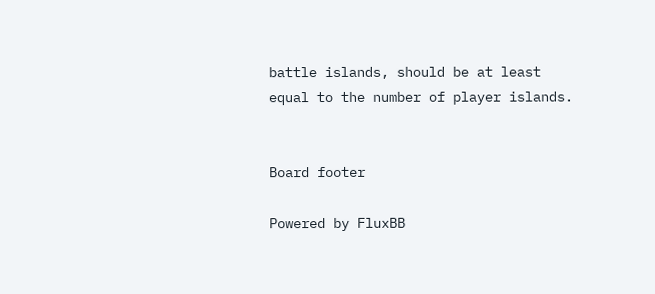battle islands, should be at least equal to the number of player islands.


Board footer

Powered by FluxBB